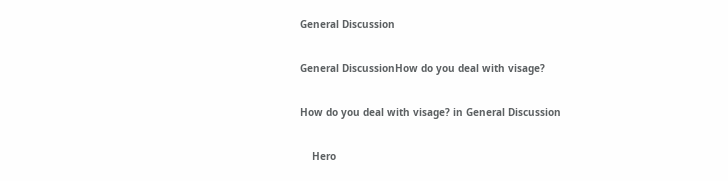General Discussion

General DiscussionHow do you deal with visage?

How do you deal with visage? in General Discussion

    Hero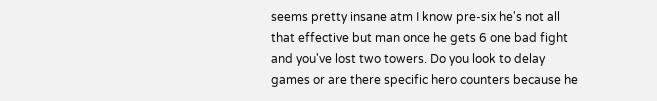seems pretty insane atm I know pre-six he's not all that effective but man once he gets 6 one bad fight and you've lost two towers. Do you look to delay games or are there specific hero counters because he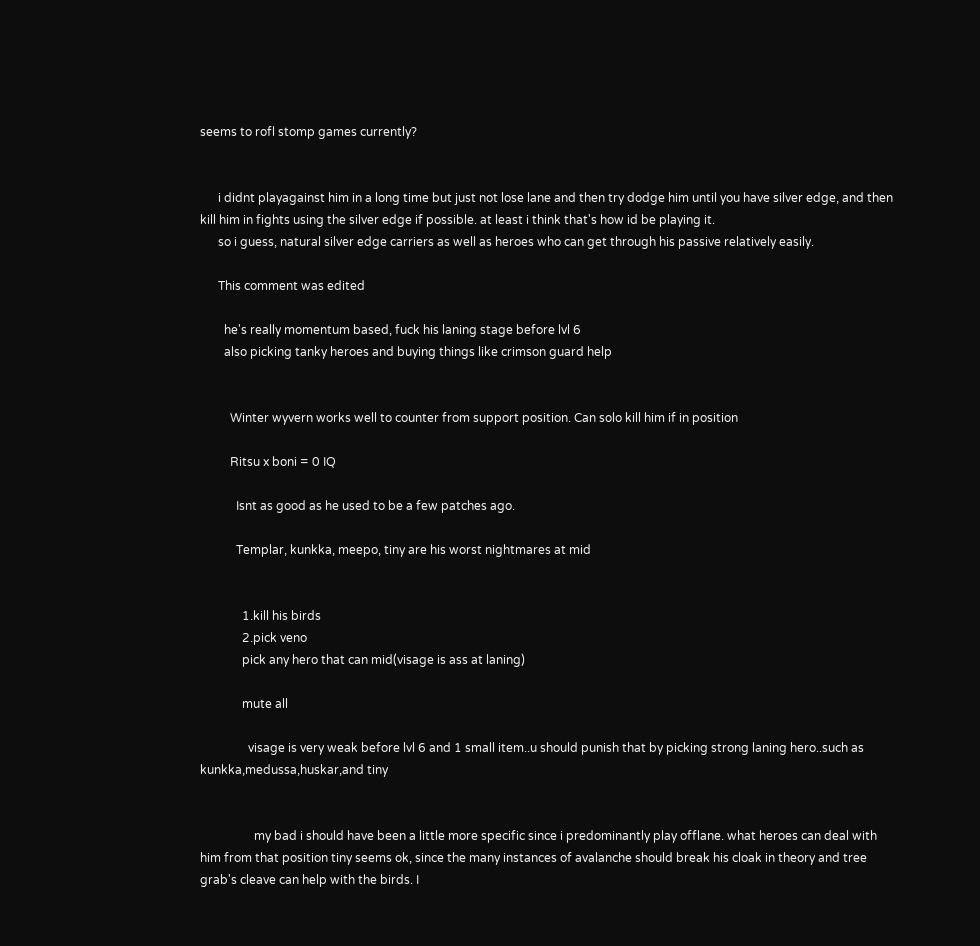seems to rofl stomp games currently?


      i didnt playagainst him in a long time but just not lose lane and then try dodge him until you have silver edge, and then kill him in fights using the silver edge if possible. at least i think that's how id be playing it.
      so i guess, natural silver edge carriers as well as heroes who can get through his passive relatively easily.

      This comment was edited

        he's really momentum based, fuck his laning stage before lvl 6
        also picking tanky heroes and buying things like crimson guard help


          Winter wyvern works well to counter from support position. Can solo kill him if in position

          Ritsu x boni = 0 IQ

            Isnt as good as he used to be a few patches ago.

            Templar, kunkka, meepo, tiny are his worst nightmares at mid


              1.kill his birds
              2.pick veno
              pick any hero that can mid(visage is ass at laning)

              mute all

                visage is very weak before lvl 6 and 1 small item..u should punish that by picking strong laning hero..such as kunkka,medussa,huskar,and tiny


                  my bad i should have been a little more specific since i predominantly play offlane. what heroes can deal with him from that position tiny seems ok, since the many instances of avalanche should break his cloak in theory and tree grab's cleave can help with the birds. I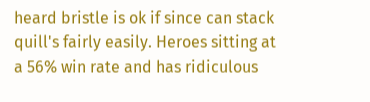heard bristle is ok if since can stack quill's fairly easily. Heroes sitting at a 56% win rate and has ridiculous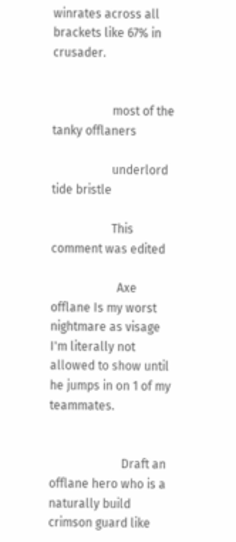winrates across all brackets like 67% in crusader.


                    most of the tanky offlaners

                    underlord tide bristle

                    This comment was edited

                      Axe offlane Is my worst nightmare as visage I'm literally not allowed to show until he jumps in on 1 of my teammates.


                        Draft an offlane hero who is a naturally build crimson guard like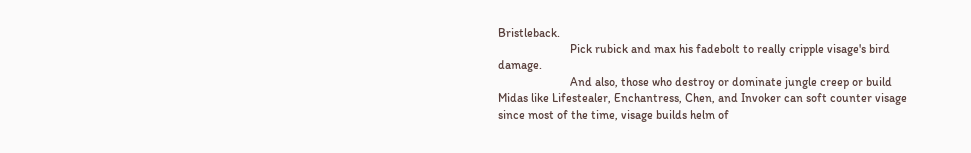Bristleback.
                        Pick rubick and max his fadebolt to really cripple visage's bird damage.
                        And also, those who destroy or dominate jungle creep or build Midas like Lifestealer, Enchantress, Chen, and Invoker can soft counter visage since most of the time, visage builds helm of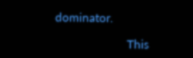dominator.

                        This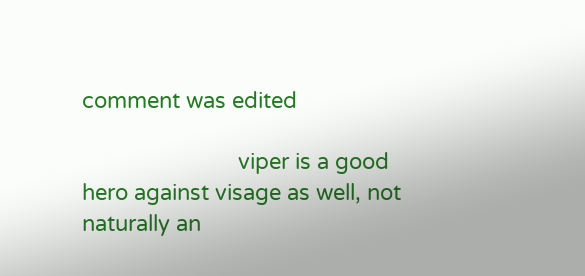comment was edited

                          viper is a good hero against visage as well, not naturally an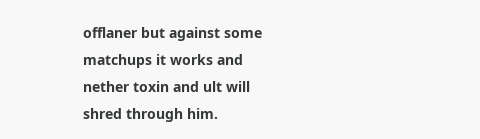offlaner but against some matchups it works and nether toxin and ult will shred through him.